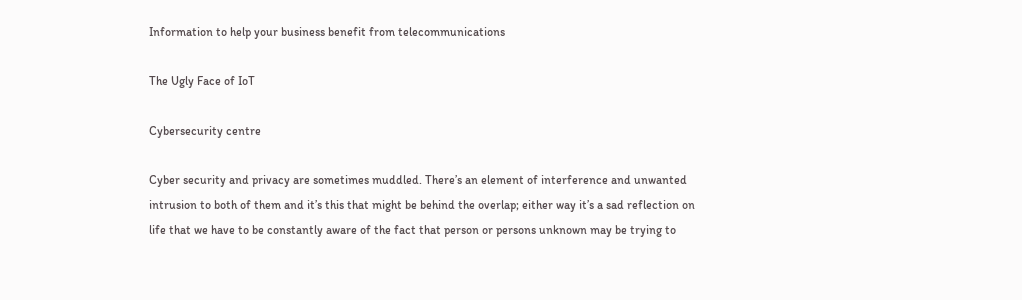Information to help your business benefit from telecommunications

The Ugly Face of IoT

Cybersecurity centre

Cyber security and privacy are sometimes muddled. There’s an element of interference and unwanted intrusion to both of them and it’s this that might be behind the overlap; either way it’s a sad reflection on life that we have to be constantly aware of the fact that person or persons unknown may be trying to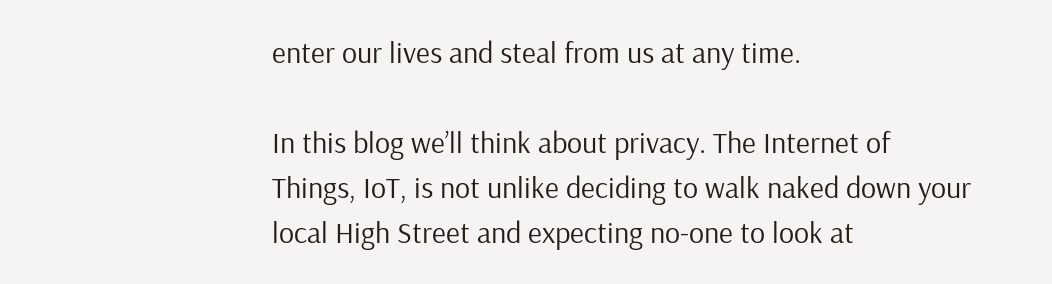enter our lives and steal from us at any time.

In this blog we’ll think about privacy. The Internet of Things, IoT, is not unlike deciding to walk naked down your local High Street and expecting no-one to look at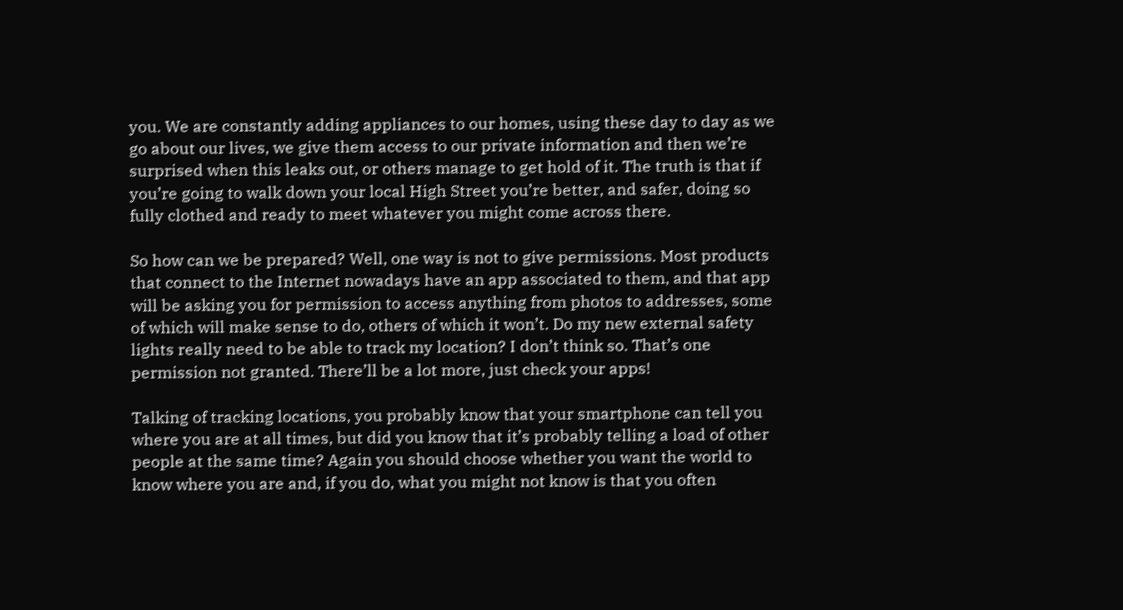you. We are constantly adding appliances to our homes, using these day to day as we go about our lives, we give them access to our private information and then we’re surprised when this leaks out, or others manage to get hold of it. The truth is that if you’re going to walk down your local High Street you’re better, and safer, doing so fully clothed and ready to meet whatever you might come across there.

So how can we be prepared? Well, one way is not to give permissions. Most products that connect to the Internet nowadays have an app associated to them, and that app will be asking you for permission to access anything from photos to addresses, some of which will make sense to do, others of which it won’t. Do my new external safety lights really need to be able to track my location? I don’t think so. That’s one permission not granted. There’ll be a lot more, just check your apps!

Talking of tracking locations, you probably know that your smartphone can tell you where you are at all times, but did you know that it’s probably telling a load of other people at the same time? Again you should choose whether you want the world to know where you are and, if you do, what you might not know is that you often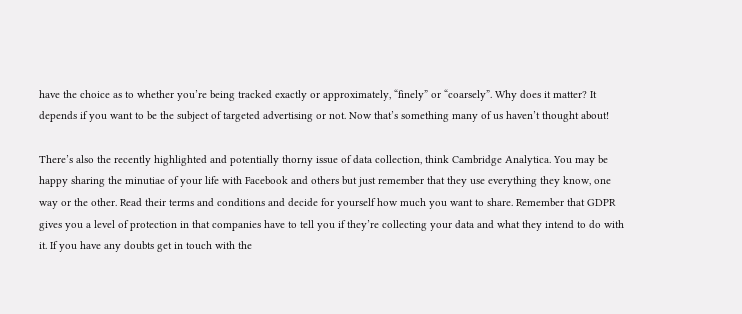have the choice as to whether you’re being tracked exactly or approximately, “finely” or “coarsely”. Why does it matter? It depends if you want to be the subject of targeted advertising or not. Now that’s something many of us haven’t thought about!

There’s also the recently highlighted and potentially thorny issue of data collection, think Cambridge Analytica. You may be happy sharing the minutiae of your life with Facebook and others but just remember that they use everything they know, one way or the other. Read their terms and conditions and decide for yourself how much you want to share. Remember that GDPR gives you a level of protection in that companies have to tell you if they’re collecting your data and what they intend to do with it. If you have any doubts get in touch with the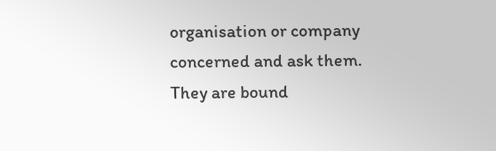organisation or company concerned and ask them. They are bound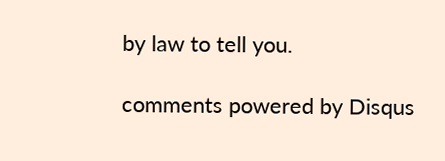by law to tell you.

comments powered by Disqus